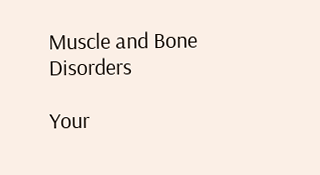Muscle and Bone Disorders

Your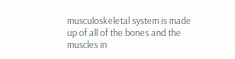musculoskeletal system is made up of all of the bones and the muscles in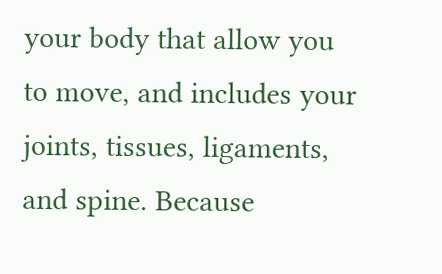your body that allow you to move, and includes your joints, tissues, ligaments, and spine. Because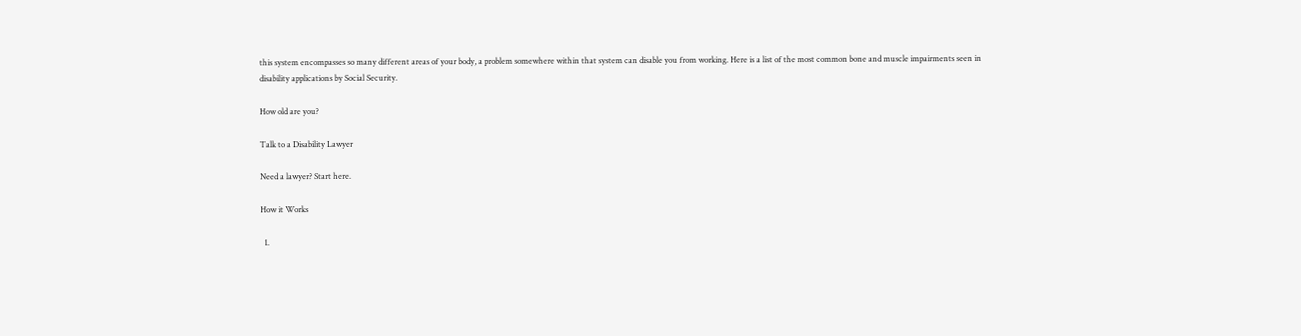this system encompasses so many different areas of your body, a problem somewhere within that system can disable you from working. Here is a list of the most common bone and muscle impairments seen in disability applications by Social Security.

How old are you?

Talk to a Disability Lawyer

Need a lawyer? Start here.

How it Works

  1.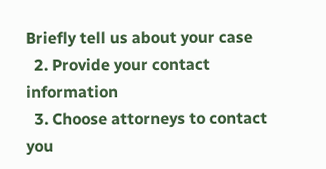Briefly tell us about your case
  2. Provide your contact information
  3. Choose attorneys to contact you